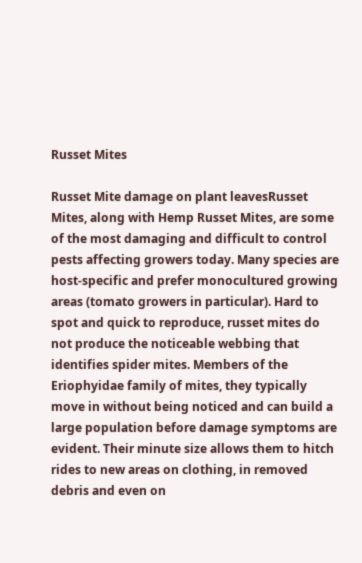Russet Mites

Russet Mite damage on plant leavesRusset Mites, along with Hemp Russet Mites, are some of the most damaging and difficult to control pests affecting growers today. Many species are host-specific and prefer monocultured growing areas (tomato growers in particular). Hard to spot and quick to reproduce, russet mites do not produce the noticeable webbing that identifies spider mites. Members of the Eriophyidae family of mites, they typically move in without being noticed and can build a large population before damage symptoms are evident. Their minute size allows them to hitch rides to new areas on clothing, in removed debris and even on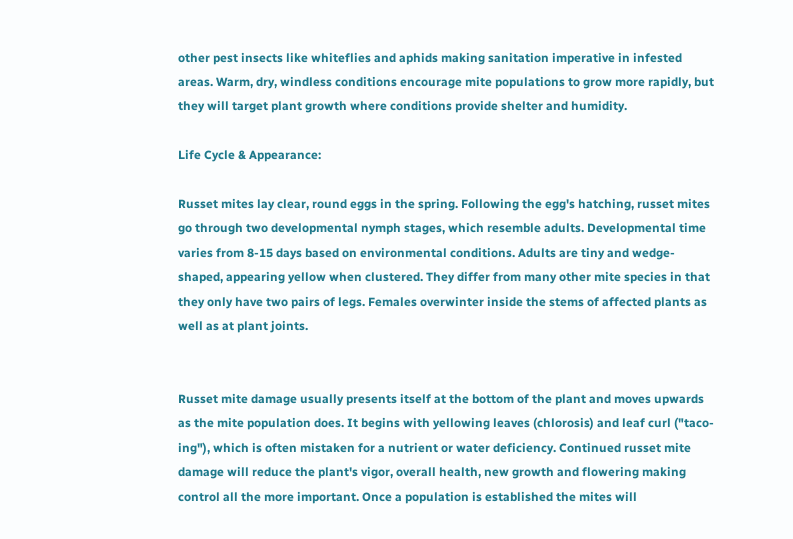other pest insects like whiteflies and aphids making sanitation imperative in infested areas. Warm, dry, windless conditions encourage mite populations to grow more rapidly, but they will target plant growth where conditions provide shelter and humidity.

Life Cycle & Appearance:

Russet mites lay clear, round eggs in the spring. Following the egg's hatching, russet mites go through two developmental nymph stages, which resemble adults. Developmental time varies from 8-15 days based on environmental conditions. Adults are tiny and wedge-shaped, appearing yellow when clustered. They differ from many other mite species in that they only have two pairs of legs. Females overwinter inside the stems of affected plants as well as at plant joints.


Russet mite damage usually presents itself at the bottom of the plant and moves upwards as the mite population does. It begins with yellowing leaves (chlorosis) and leaf curl ("taco-ing"), which is often mistaken for a nutrient or water deficiency. Continued russet mite damage will reduce the plant's vigor, overall health, new growth and flowering making control all the more important. Once a population is established the mites will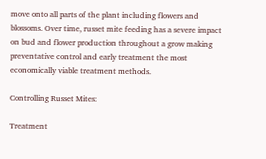move onto all parts of the plant including flowers and blossoms. Over time, russet mite feeding has a severe impact on bud and flower production throughout a grow making preventative control and early treatment the most economically viable treatment methods.

Controlling Russet Mites:

Treatment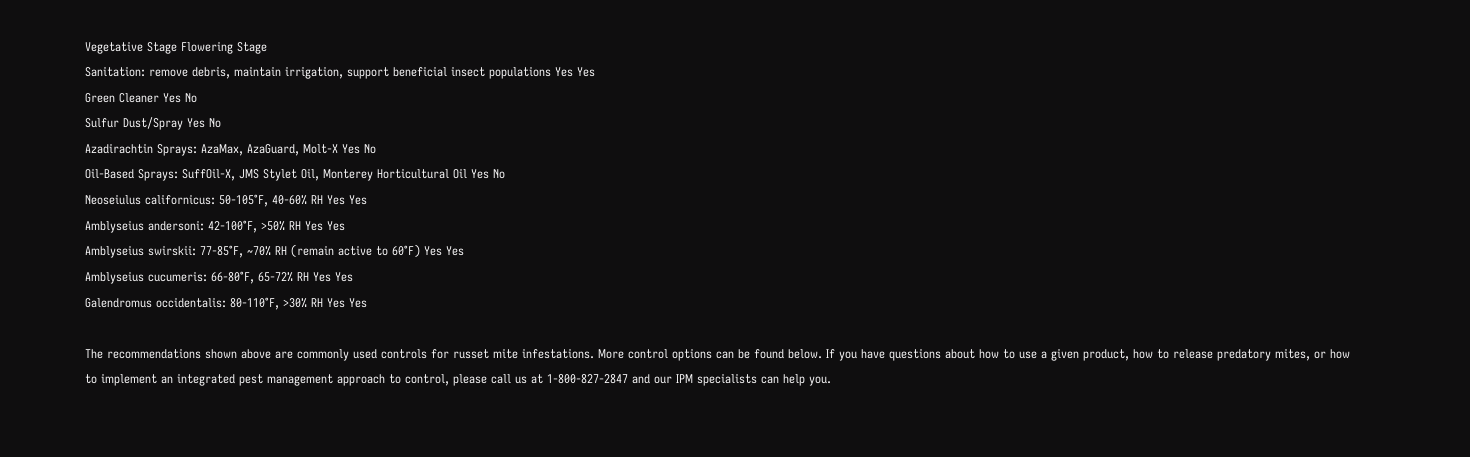Vegetative Stage Flowering Stage
Sanitation: remove debris, maintain irrigation, support beneficial insect populations Yes Yes
Green Cleaner Yes No
Sulfur Dust/Spray Yes No
Azadirachtin Sprays: AzaMax, AzaGuard, Molt-X Yes No
Oil-Based Sprays: SuffOil-X, JMS Stylet Oil, Monterey Horticultural Oil Yes No
Neoseiulus californicus: 50-105°F, 40-60% RH Yes Yes
Amblyseius andersoni: 42-100°F, >50% RH Yes Yes
Amblyseius swirskii: 77-85°F, ~70% RH (remain active to 60°F) Yes Yes
Amblyseius cucumeris: 66-80°F, 65-72% RH Yes Yes
Galendromus occidentalis: 80-110°F, >30% RH Yes Yes

The recommendations shown above are commonly used controls for russet mite infestations. More control options can be found below. If you have questions about how to use a given product, how to release predatory mites, or how to implement an integrated pest management approach to control, please call us at 1-800-827-2847 and our IPM specialists can help you.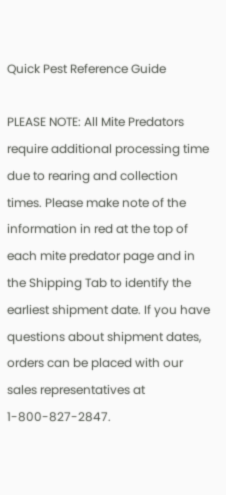Quick Pest Reference Guide

PLEASE NOTE: All Mite Predators require additional processing time due to rearing and collection times. Please make note of the information in red at the top of each mite predator page and in the Shipping Tab to identify the earliest shipment date. If you have questions about shipment dates, orders can be placed with our sales representatives at 1-800-827-2847.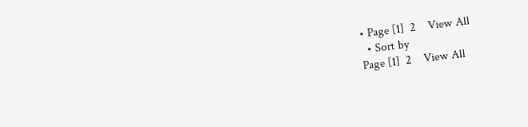• Page [1]  2    View All
  • Sort by
Page [1]  2    View All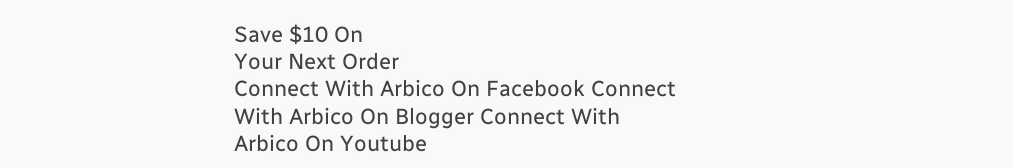Save $10 On
Your Next Order
Connect With Arbico On Facebook Connect With Arbico On Blogger Connect With Arbico On Youtube